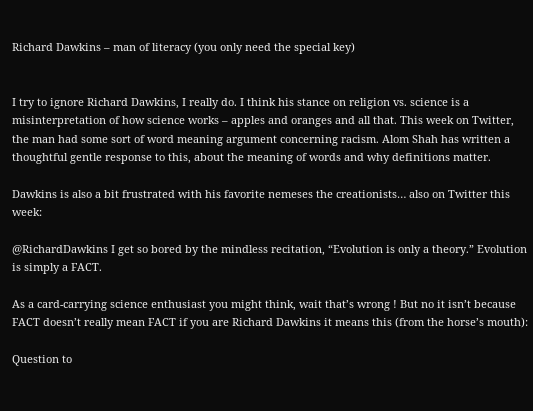Richard Dawkins – man of literacy (you only need the special key)


I try to ignore Richard Dawkins, I really do. I think his stance on religion vs. science is a misinterpretation of how science works – apples and oranges and all that. This week on Twitter, the man had some sort of word meaning argument concerning racism. Alom Shah has written a thoughtful gentle response to this, about the meaning of words and why definitions matter.

Dawkins is also a bit frustrated with his favorite nemeses the creationists… also on Twitter this week:

@RichardDawkins I get so bored by the mindless recitation, “Evolution is only a theory.” Evolution is simply a FACT.

As a card-carrying science enthusiast you might think, wait that’s wrong ! But no it isn’t because FACT doesn’t really mean FACT if you are Richard Dawkins it means this (from the horse’s mouth):

Question to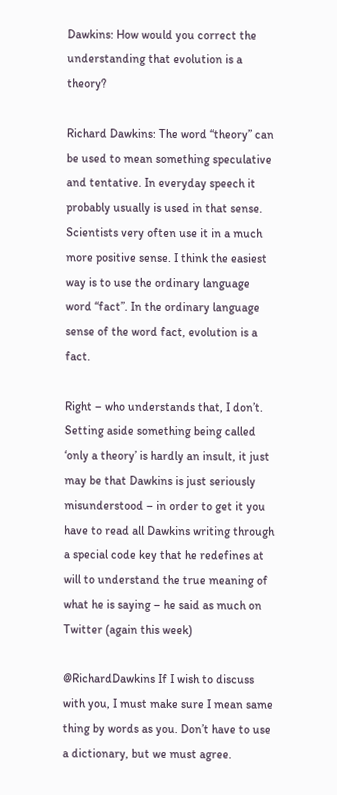Dawkins: How would you correct the understanding that evolution is a theory?

Richard Dawkins: The word “theory” can be used to mean something speculative and tentative. In everyday speech it probably usually is used in that sense. Scientists very often use it in a much more positive sense. I think the easiest way is to use the ordinary language word “fact”. In the ordinary language sense of the word fact, evolution is a fact.

Right – who understands that, I don’t. Setting aside something being called ‘only a theory’ is hardly an insult, it just may be that Dawkins is just seriously misunderstood – in order to get it you have to read all Dawkins writing through a special code key that he redefines at will to understand the true meaning of what he is saying – he said as much on Twitter (again this week)

@RichardDawkins If I wish to discuss with you, I must make sure I mean same thing by words as you. Don’t have to use a dictionary, but we must agree.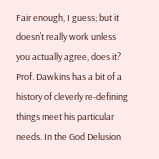Fair enough, I guess; but it doesn’t really work unless you actually agree, does it? Prof. Dawkins has a bit of a history of cleverly re-defining things meet his particular needs. In the God Delusion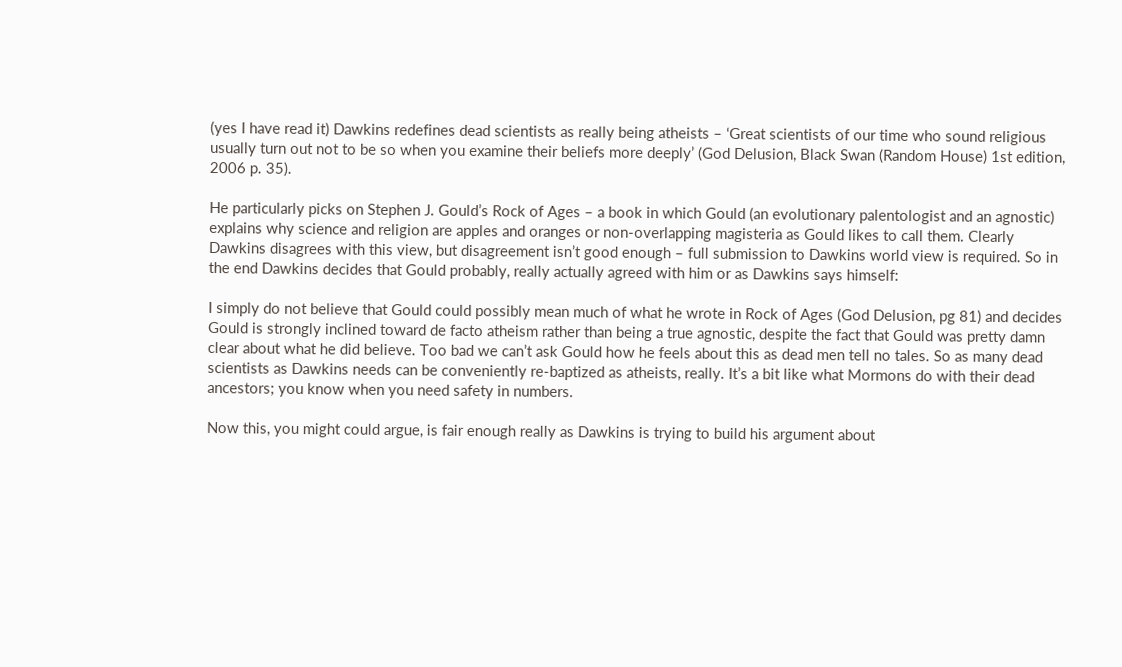(yes I have read it) Dawkins redefines dead scientists as really being atheists – ‘Great scientists of our time who sound religious usually turn out not to be so when you examine their beliefs more deeply’ (God Delusion, Black Swan (Random House) 1st edition, 2006 p. 35).

He particularly picks on Stephen J. Gould’s Rock of Ages – a book in which Gould (an evolutionary palentologist and an agnostic) explains why science and religion are apples and oranges or non-overlapping magisteria as Gould likes to call them. Clearly Dawkins disagrees with this view, but disagreement isn’t good enough – full submission to Dawkins world view is required. So in the end Dawkins decides that Gould probably, really actually agreed with him or as Dawkins says himself:

I simply do not believe that Gould could possibly mean much of what he wrote in Rock of Ages (God Delusion, pg 81) and decides Gould is strongly inclined toward de facto atheism rather than being a true agnostic, despite the fact that Gould was pretty damn clear about what he did believe. Too bad we can’t ask Gould how he feels about this as dead men tell no tales. So as many dead scientists as Dawkins needs can be conveniently re-baptized as atheists, really. It’s a bit like what Mormons do with their dead ancestors; you know when you need safety in numbers.

Now this, you might could argue, is fair enough really as Dawkins is trying to build his argument about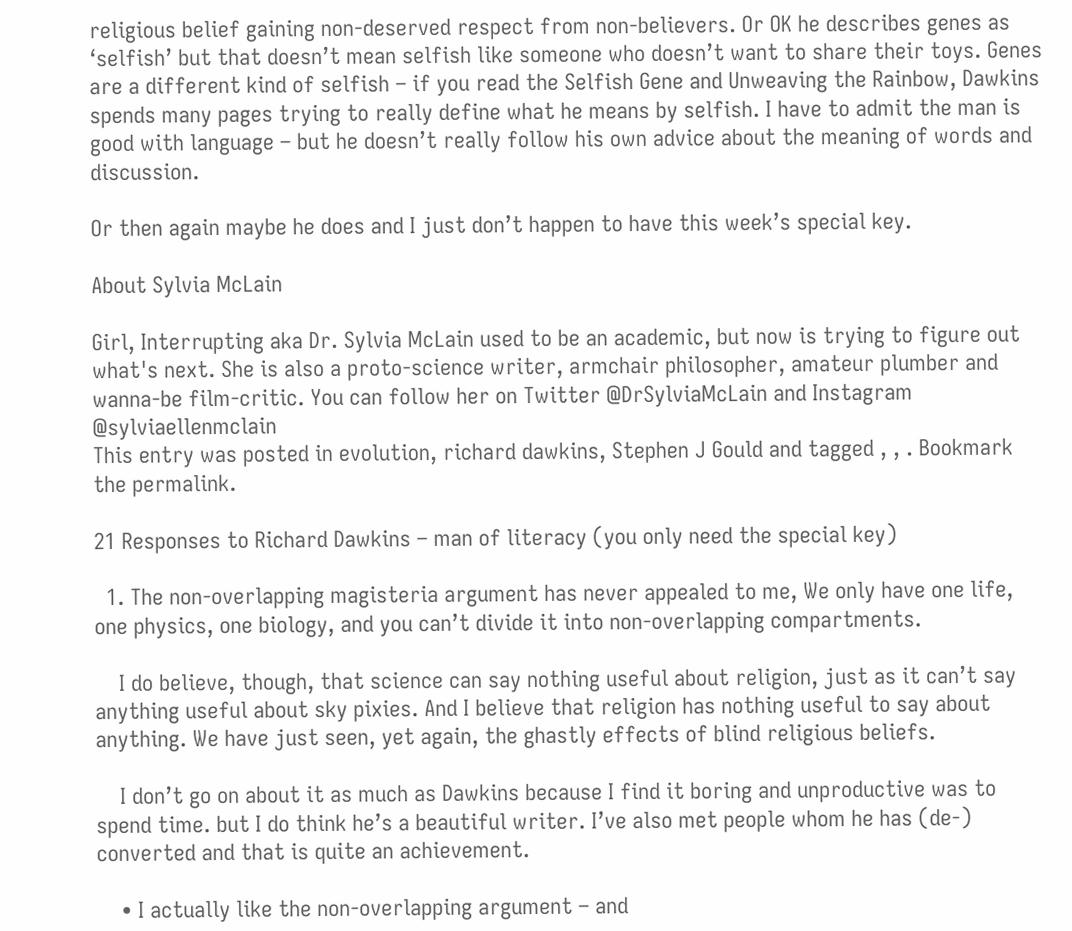religious belief gaining non-deserved respect from non-believers. Or OK he describes genes as ‘selfish’ but that doesn’t mean selfish like someone who doesn’t want to share their toys. Genes are a different kind of selfish – if you read the Selfish Gene and Unweaving the Rainbow, Dawkins spends many pages trying to really define what he means by selfish. I have to admit the man is good with language – but he doesn’t really follow his own advice about the meaning of words and discussion.

Or then again maybe he does and I just don’t happen to have this week’s special key.

About Sylvia McLain

Girl, Interrupting aka Dr. Sylvia McLain used to be an academic, but now is trying to figure out what's next. She is also a proto-science writer, armchair philosopher, amateur plumber and wanna-be film-critic. You can follow her on Twitter @DrSylviaMcLain and Instagram @sylviaellenmclain
This entry was posted in evolution, richard dawkins, Stephen J Gould and tagged , , . Bookmark the permalink.

21 Responses to Richard Dawkins – man of literacy (you only need the special key)

  1. The non-overlapping magisteria argument has never appealed to me, We only have one life, one physics, one biology, and you can’t divide it into non-overlapping compartments.

    I do believe, though, that science can say nothing useful about religion, just as it can’t say anything useful about sky pixies. And I believe that religion has nothing useful to say about anything. We have just seen, yet again, the ghastly effects of blind religious beliefs.

    I don’t go on about it as much as Dawkins because I find it boring and unproductive was to spend time. but I do think he’s a beautiful writer. I’ve also met people whom he has (de-) converted and that is quite an achievement.

    • I actually like the non-overlapping argument – and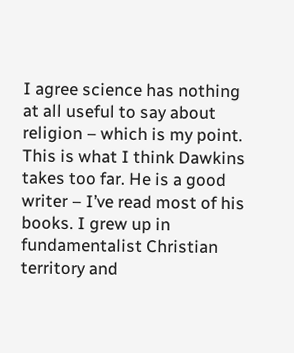I agree science has nothing at all useful to say about religion – which is my point. This is what I think Dawkins takes too far. He is a good writer – I’ve read most of his books. I grew up in fundamentalist Christian territory and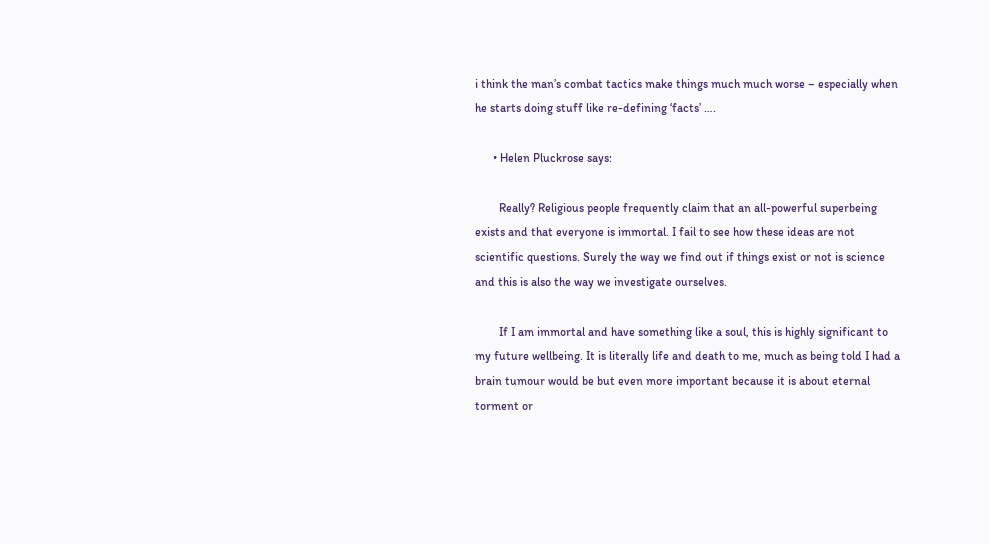i think the man’s combat tactics make things much much worse – especially when he starts doing stuff like re-defining ‘facts’ ….

      • Helen Pluckrose says:

        Really? Religious people frequently claim that an all-powerful superbeing exists and that everyone is immortal. I fail to see how these ideas are not scientific questions. Surely the way we find out if things exist or not is science and this is also the way we investigate ourselves.

        If I am immortal and have something like a soul, this is highly significant to my future wellbeing. It is literally life and death to me, much as being told I had a brain tumour would be but even more important because it is about eternal torment or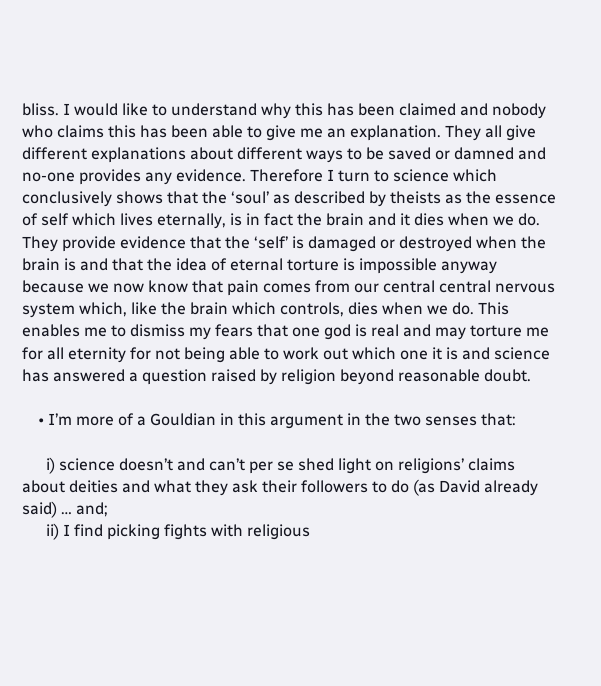bliss. I would like to understand why this has been claimed and nobody who claims this has been able to give me an explanation. They all give different explanations about different ways to be saved or damned and no-one provides any evidence. Therefore I turn to science which conclusively shows that the ‘soul’ as described by theists as the essence of self which lives eternally, is in fact the brain and it dies when we do. They provide evidence that the ‘self’ is damaged or destroyed when the brain is and that the idea of eternal torture is impossible anyway because we now know that pain comes from our central central nervous system which, like the brain which controls, dies when we do. This enables me to dismiss my fears that one god is real and may torture me for all eternity for not being able to work out which one it is and science has answered a question raised by religion beyond reasonable doubt.

    • I’m more of a Gouldian in this argument in the two senses that:

      i) science doesn’t and can’t per se shed light on religions’ claims about deities and what they ask their followers to do (as David already said) … and;
      ii) I find picking fights with religious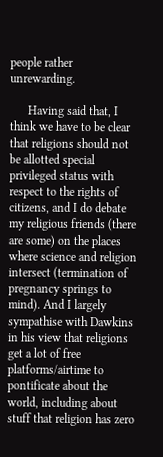people rather unrewarding.

      Having said that, I think we have to be clear that religions should not be allotted special privileged status with respect to the rights of citizens, and I do debate my religious friends (there are some) on the places where science and religion intersect (termination of pregnancy springs to mind). And I largely sympathise with Dawkins in his view that religions get a lot of free platforms/airtime to pontificate about the world, including about stuff that religion has zero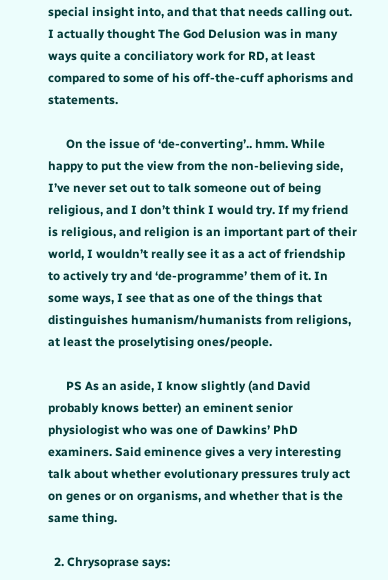special insight into, and that that needs calling out. I actually thought The God Delusion was in many ways quite a conciliatory work for RD, at least compared to some of his off-the-cuff aphorisms and statements.

      On the issue of ‘de-converting’.. hmm. While happy to put the view from the non-believing side, I’ve never set out to talk someone out of being religious, and I don’t think I would try. If my friend is religious, and religion is an important part of their world, I wouldn’t really see it as a act of friendship to actively try and ‘de-programme’ them of it. In some ways, I see that as one of the things that distinguishes humanism/humanists from religions, at least the proselytising ones/people.

      PS As an aside, I know slightly (and David probably knows better) an eminent senior physiologist who was one of Dawkins’ PhD examiners. Said eminence gives a very interesting talk about whether evolutionary pressures truly act on genes or on organisms, and whether that is the same thing.

  2. Chrysoprase says: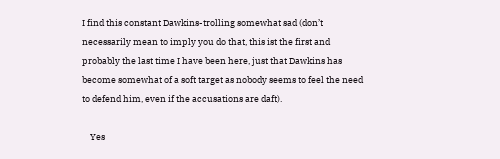I find this constant Dawkins-trolling somewhat sad (don’t necessarily mean to imply you do that, this ist the first and probably the last time I have been here, just that Dawkins has become somewhat of a soft target as nobody seems to feel the need to defend him, even if the accusations are daft).

    Yes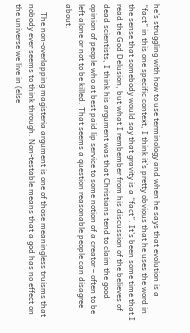he’s struggling with how to use terminology and when he says that evolution is a “fact” in this one specific context, I think it’s pretty obvious that he uses the word in the sense that somebody would say that gravity is a “fact”. It’s been some time that I read the God Delusion, but what I rembember from his discussion of the believes of dead scientists, I think his argument was that Christians tend to claim the good opinion of people who at best paid lip service to some notion of a creator – often to be left alone or not to be killed. That seems a question reasonable people can disagree about.

    The non-overlapping magisteria argument is one of those meaningless truisms that nobody ever seems to think through. Non-testable means that a god has no effect on the universe we live in (else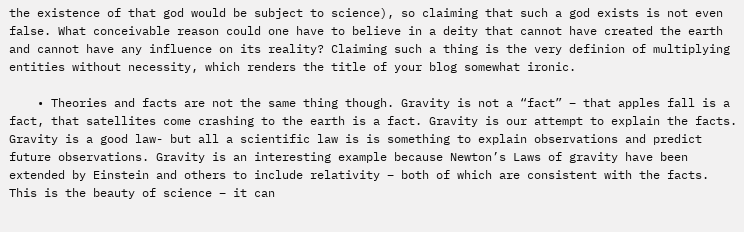the existence of that god would be subject to science), so claiming that such a god exists is not even false. What conceivable reason could one have to believe in a deity that cannot have created the earth and cannot have any influence on its reality? Claiming such a thing is the very definion of multiplying entities without necessity, which renders the title of your blog somewhat ironic.

    • Theories and facts are not the same thing though. Gravity is not a “fact” – that apples fall is a fact, that satellites come crashing to the earth is a fact. Gravity is our attempt to explain the facts. Gravity is a good law- but all a scientific law is is something to explain observations and predict future observations. Gravity is an interesting example because Newton’s Laws of gravity have been extended by Einstein and others to include relativity – both of which are consistent with the facts. This is the beauty of science – it can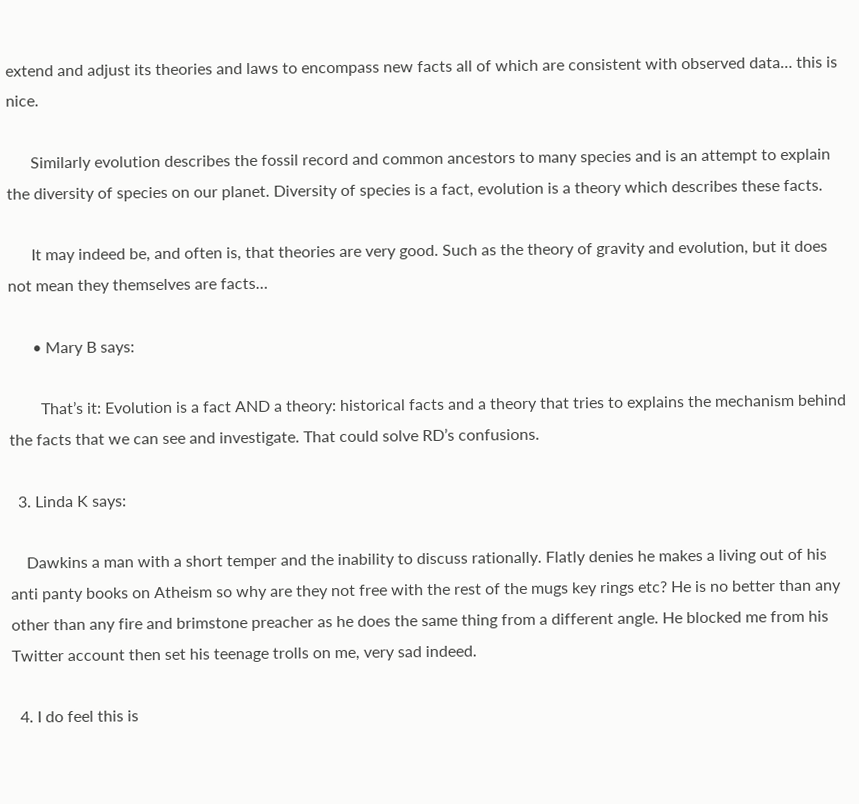extend and adjust its theories and laws to encompass new facts all of which are consistent with observed data… this is nice.

      Similarly evolution describes the fossil record and common ancestors to many species and is an attempt to explain the diversity of species on our planet. Diversity of species is a fact, evolution is a theory which describes these facts.

      It may indeed be, and often is, that theories are very good. Such as the theory of gravity and evolution, but it does not mean they themselves are facts…

      • Mary B says:

        That’s it: Evolution is a fact AND a theory: historical facts and a theory that tries to explains the mechanism behind the facts that we can see and investigate. That could solve RD’s confusions.

  3. Linda K says:

    Dawkins a man with a short temper and the inability to discuss rationally. Flatly denies he makes a living out of his anti panty books on Atheism so why are they not free with the rest of the mugs key rings etc? He is no better than any other than any fire and brimstone preacher as he does the same thing from a different angle. He blocked me from his Twitter account then set his teenage trolls on me, very sad indeed.

  4. I do feel this is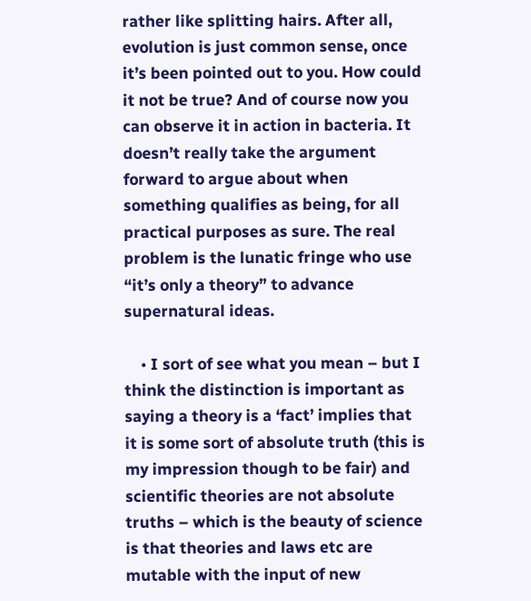rather like splitting hairs. After all, evolution is just common sense, once it’s been pointed out to you. How could it not be true? And of course now you can observe it in action in bacteria. It doesn’t really take the argument forward to argue about when something qualifies as being, for all practical purposes as sure. The real problem is the lunatic fringe who use “it’s only a theory” to advance supernatural ideas.

    • I sort of see what you mean – but I think the distinction is important as saying a theory is a ‘fact’ implies that it is some sort of absolute truth (this is my impression though to be fair) and scientific theories are not absolute truths – which is the beauty of science is that theories and laws etc are mutable with the input of new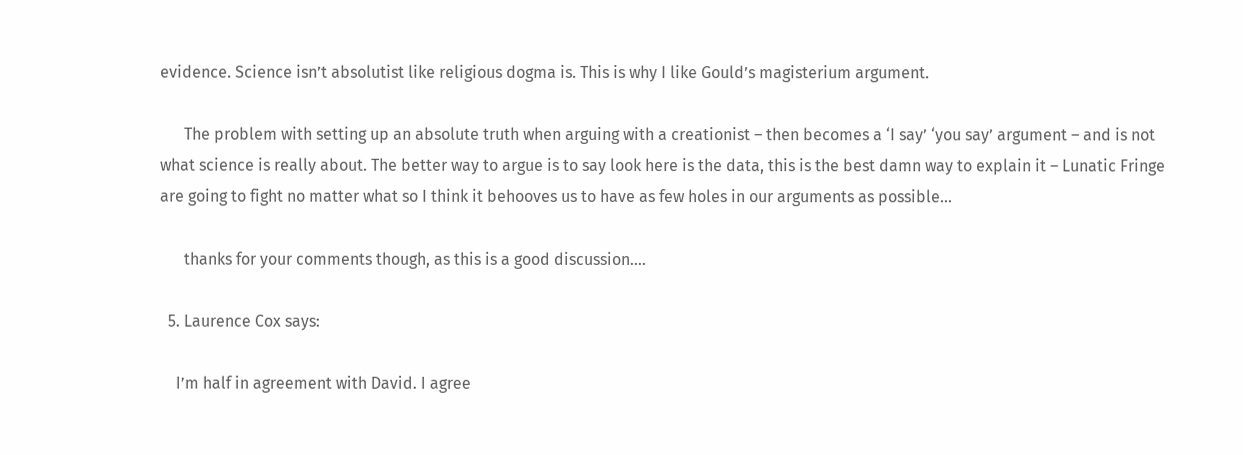evidence. Science isn’t absolutist like religious dogma is. This is why I like Gould’s magisterium argument.

      The problem with setting up an absolute truth when arguing with a creationist – then becomes a ‘I say’ ‘you say’ argument – and is not what science is really about. The better way to argue is to say look here is the data, this is the best damn way to explain it – Lunatic Fringe are going to fight no matter what so I think it behooves us to have as few holes in our arguments as possible…

      thanks for your comments though, as this is a good discussion….

  5. Laurence Cox says:

    I’m half in agreement with David. I agree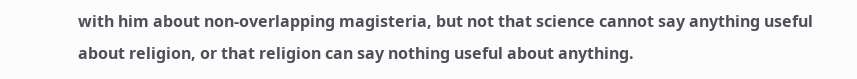with him about non-overlapping magisteria, but not that science cannot say anything useful about religion, or that religion can say nothing useful about anything.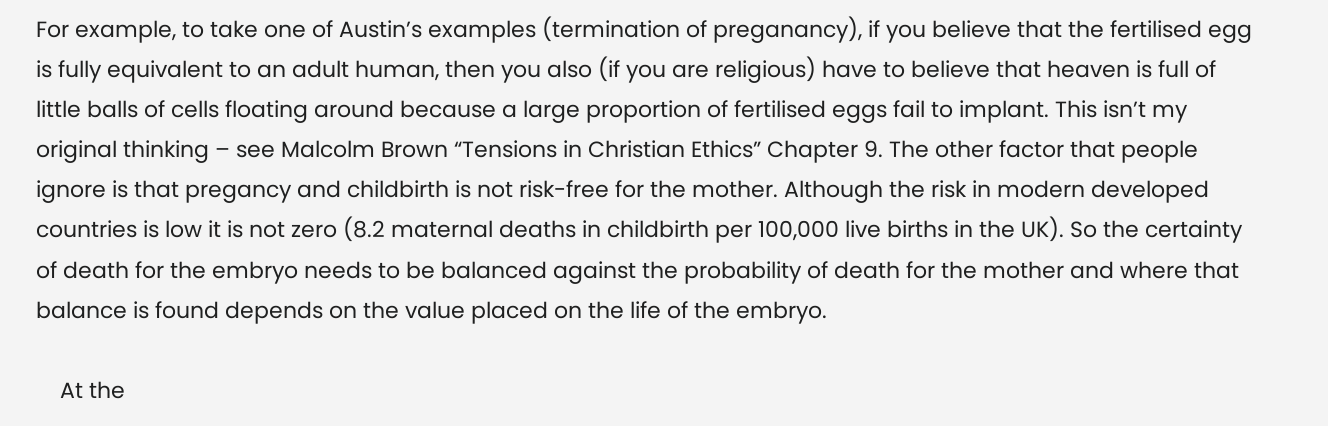For example, to take one of Austin’s examples (termination of preganancy), if you believe that the fertilised egg is fully equivalent to an adult human, then you also (if you are religious) have to believe that heaven is full of little balls of cells floating around because a large proportion of fertilised eggs fail to implant. This isn’t my original thinking – see Malcolm Brown “Tensions in Christian Ethics” Chapter 9. The other factor that people ignore is that pregancy and childbirth is not risk-free for the mother. Although the risk in modern developed countries is low it is not zero (8.2 maternal deaths in childbirth per 100,000 live births in the UK). So the certainty of death for the embryo needs to be balanced against the probability of death for the mother and where that balance is found depends on the value placed on the life of the embryo.

    At the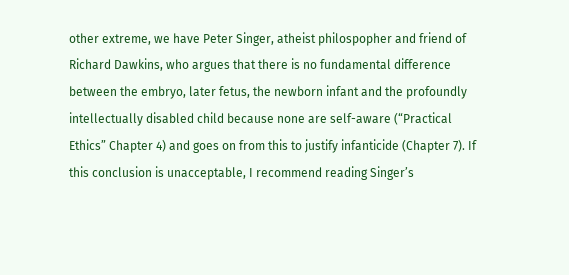other extreme, we have Peter Singer, atheist philospopher and friend of Richard Dawkins, who argues that there is no fundamental difference between the embryo, later fetus, the newborn infant and the profoundly intellectually disabled child because none are self-aware (“Practical Ethics” Chapter 4) and goes on from this to justify infanticide (Chapter 7). If this conclusion is unacceptable, I recommend reading Singer’s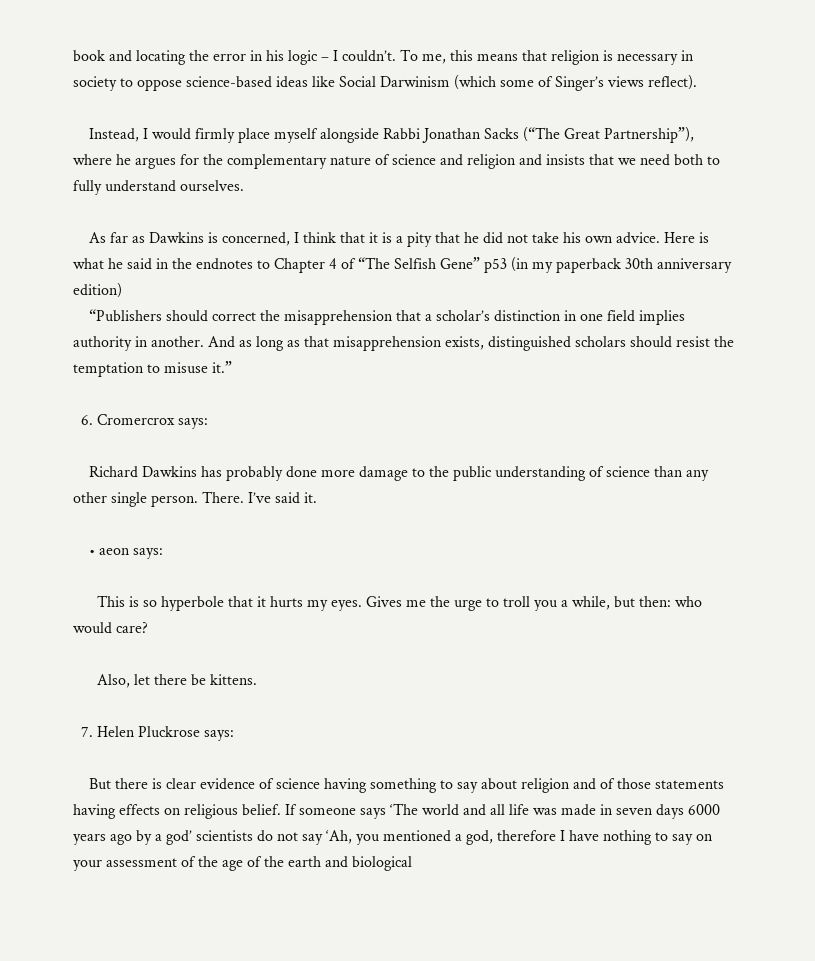book and locating the error in his logic – I couldn’t. To me, this means that religion is necessary in society to oppose science-based ideas like Social Darwinism (which some of Singer’s views reflect).

    Instead, I would firmly place myself alongside Rabbi Jonathan Sacks (“The Great Partnership”), where he argues for the complementary nature of science and religion and insists that we need both to fully understand ourselves.

    As far as Dawkins is concerned, I think that it is a pity that he did not take his own advice. Here is what he said in the endnotes to Chapter 4 of “The Selfish Gene” p53 (in my paperback 30th anniversary edition)
    “Publishers should correct the misapprehension that a scholar’s distinction in one field implies authority in another. And as long as that misapprehension exists, distinguished scholars should resist the temptation to misuse it.”

  6. Cromercrox says:

    Richard Dawkins has probably done more damage to the public understanding of science than any other single person. There. I’ve said it.

    • aeon says:

      This is so hyperbole that it hurts my eyes. Gives me the urge to troll you a while, but then: who would care?

      Also, let there be kittens.

  7. Helen Pluckrose says:

    But there is clear evidence of science having something to say about religion and of those statements having effects on religious belief. If someone says ‘The world and all life was made in seven days 6000 years ago by a god’ scientists do not say ‘Ah, you mentioned a god, therefore I have nothing to say on your assessment of the age of the earth and biological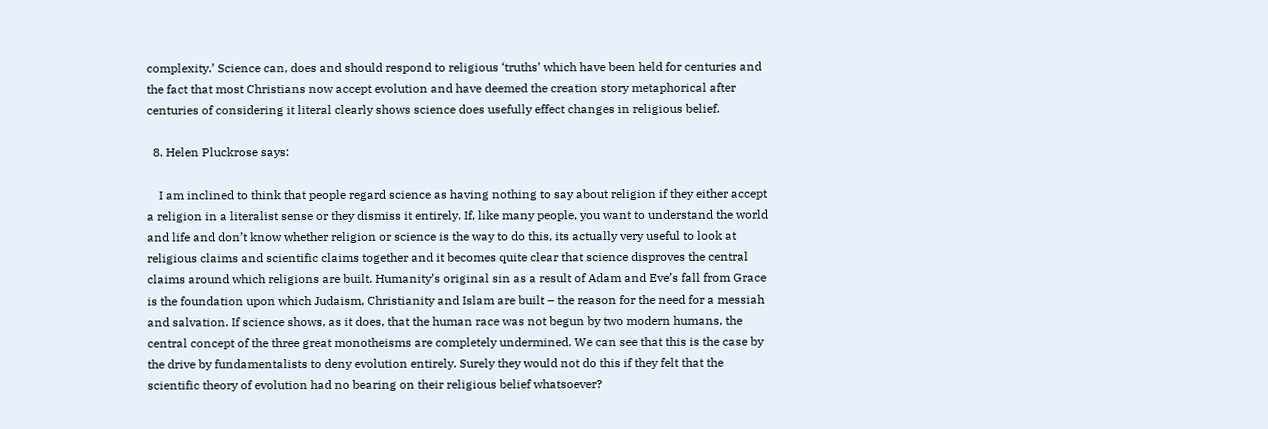complexity.’ Science can, does and should respond to religious ‘truths’ which have been held for centuries and the fact that most Christians now accept evolution and have deemed the creation story metaphorical after centuries of considering it literal clearly shows science does usefully effect changes in religious belief.

  8. Helen Pluckrose says:

    I am inclined to think that people regard science as having nothing to say about religion if they either accept a religion in a literalist sense or they dismiss it entirely. If, like many people, you want to understand the world and life and don’t know whether religion or science is the way to do this, its actually very useful to look at religious claims and scientific claims together and it becomes quite clear that science disproves the central claims around which religions are built. Humanity’s original sin as a result of Adam and Eve’s fall from Grace is the foundation upon which Judaism, Christianity and Islam are built – the reason for the need for a messiah and salvation. If science shows, as it does, that the human race was not begun by two modern humans, the central concept of the three great monotheisms are completely undermined. We can see that this is the case by the drive by fundamentalists to deny evolution entirely. Surely they would not do this if they felt that the scientific theory of evolution had no bearing on their religious belief whatsoever?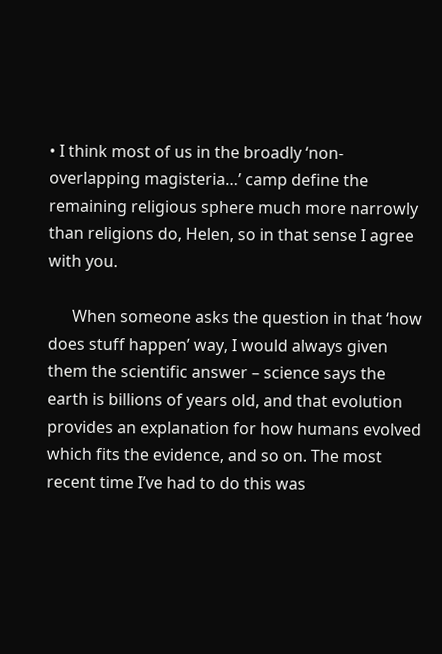• I think most of us in the broadly ‘non-overlapping magisteria…’ camp define the remaining religious sphere much more narrowly than religions do, Helen, so in that sense I agree with you.

      When someone asks the question in that ‘how does stuff happen’ way, I would always given them the scientific answer – science says the earth is billions of years old, and that evolution provides an explanation for how humans evolved which fits the evidence, and so on. The most recent time I’ve had to do this was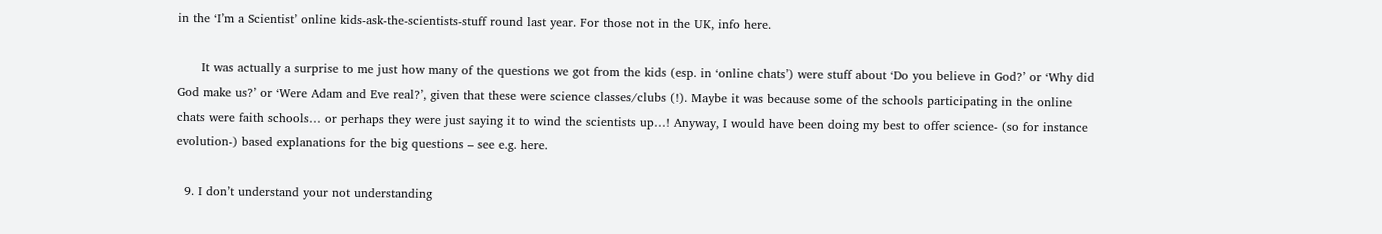in the ‘I’m a Scientist’ online kids-ask-the-scientists-stuff round last year. For those not in the UK, info here.

      It was actually a surprise to me just how many of the questions we got from the kids (esp. in ‘online chats’) were stuff about ‘Do you believe in God?’ or ‘Why did God make us?’ or ‘Were Adam and Eve real?’, given that these were science classes/clubs (!). Maybe it was because some of the schools participating in the online chats were faith schools… or perhaps they were just saying it to wind the scientists up…! Anyway, I would have been doing my best to offer science- (so for instance evolution-) based explanations for the big questions – see e.g. here.

  9. I don’t understand your not understanding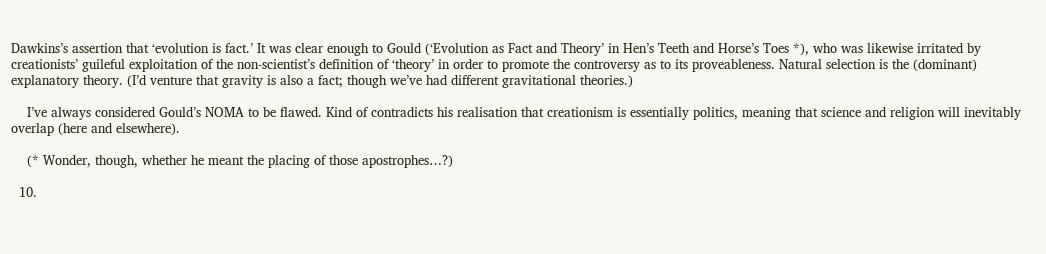Dawkins’s assertion that ‘evolution is fact.’ It was clear enough to Gould (‘Evolution as Fact and Theory’ in Hen’s Teeth and Horse’s Toes *), who was likewise irritated by creationists’ guileful exploitation of the non-scientist’s definition of ‘theory’ in order to promote the controversy as to its proveableness. Natural selection is the (dominant) explanatory theory. (I’d venture that gravity is also a fact; though we’ve had different gravitational theories.)

    I’ve always considered Gould’s NOMA to be flawed. Kind of contradicts his realisation that creationism is essentially politics, meaning that science and religion will inevitably overlap (here and elsewhere).

    (* Wonder, though, whether he meant the placing of those apostrophes…?)

  10.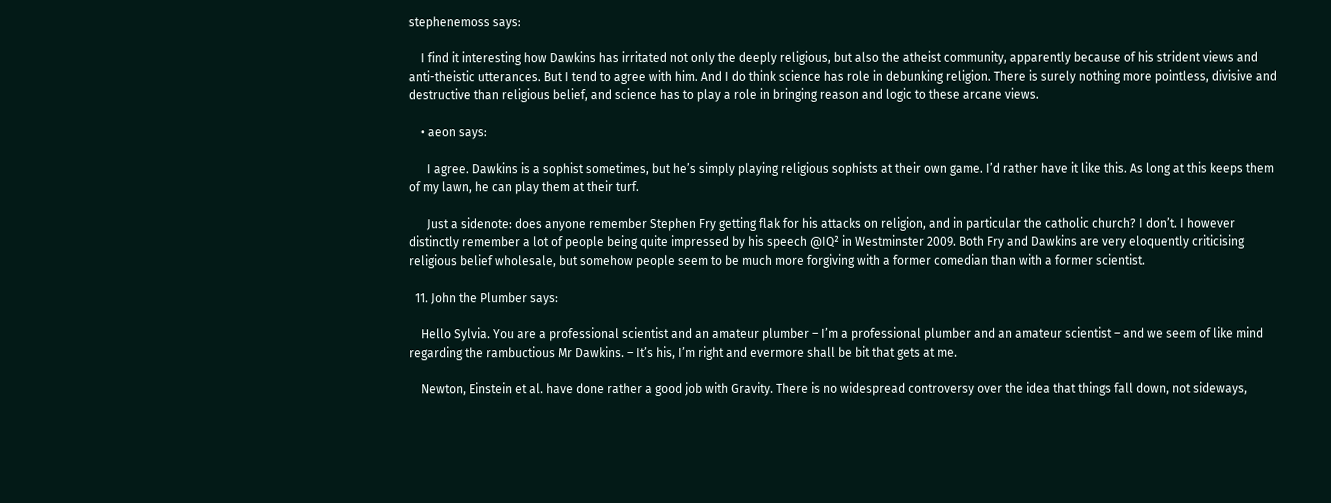stephenemoss says:

    I find it interesting how Dawkins has irritated not only the deeply religious, but also the atheist community, apparently because of his strident views and anti-theistic utterances. But I tend to agree with him. And I do think science has role in debunking religion. There is surely nothing more pointless, divisive and destructive than religious belief, and science has to play a role in bringing reason and logic to these arcane views.

    • aeon says:

      I agree. Dawkins is a sophist sometimes, but he’s simply playing religious sophists at their own game. I’d rather have it like this. As long at this keeps them of my lawn, he can play them at their turf.

      Just a sidenote: does anyone remember Stephen Fry getting flak for his attacks on religion, and in particular the catholic church? I don’t. I however distinctly remember a lot of people being quite impressed by his speech @IQ² in Westminster 2009. Both Fry and Dawkins are very eloquently criticising religious belief wholesale, but somehow people seem to be much more forgiving with a former comedian than with a former scientist.

  11. John the Plumber says:

    Hello Sylvia. You are a professional scientist and an amateur plumber – I’m a professional plumber and an amateur scientist – and we seem of like mind regarding the rambuctious Mr Dawkins. – It’s his, I’m right and evermore shall be bit that gets at me.

    Newton, Einstein et al. have done rather a good job with Gravity. There is no widespread controversy over the idea that things fall down, not sideways,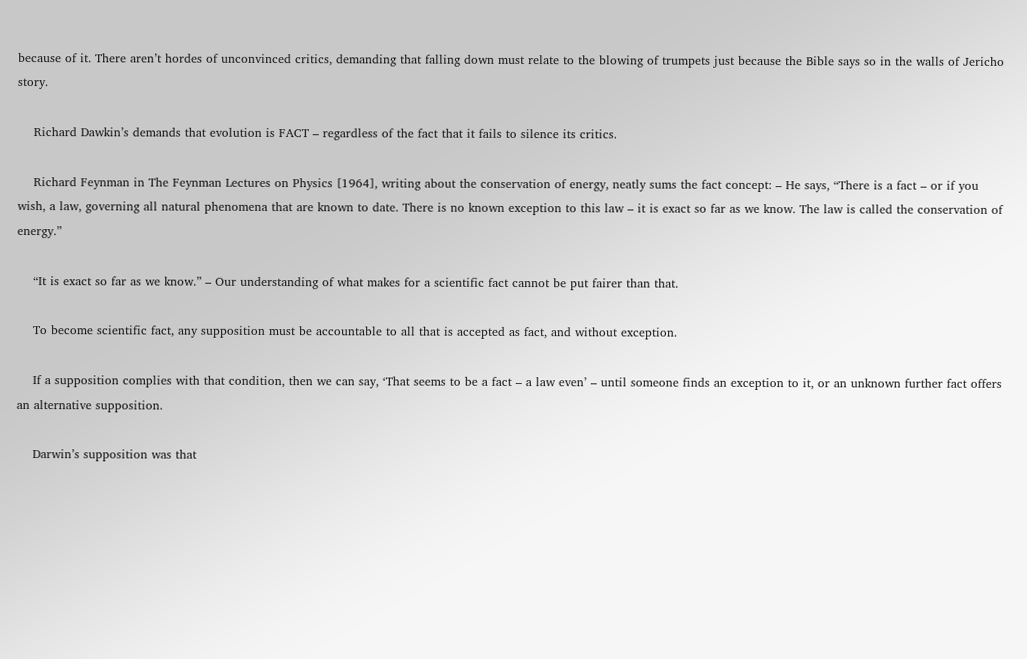because of it. There aren’t hordes of unconvinced critics, demanding that falling down must relate to the blowing of trumpets just because the Bible says so in the walls of Jericho story.

    Richard Dawkin’s demands that evolution is FACT – regardless of the fact that it fails to silence its critics.

    Richard Feynman in The Feynman Lectures on Physics [1964], writing about the conservation of energy, neatly sums the fact concept: – He says, “There is a fact – or if you wish, a law, governing all natural phenomena that are known to date. There is no known exception to this law – it is exact so far as we know. The law is called the conservation of energy.”

    “It is exact so far as we know.” – Our understanding of what makes for a scientific fact cannot be put fairer than that.

    To become scientific fact, any supposition must be accountable to all that is accepted as fact, and without exception.

    If a supposition complies with that condition, then we can say, ‘That seems to be a fact – a law even’ – until someone finds an exception to it, or an unknown further fact offers an alternative supposition.

    Darwin’s supposition was that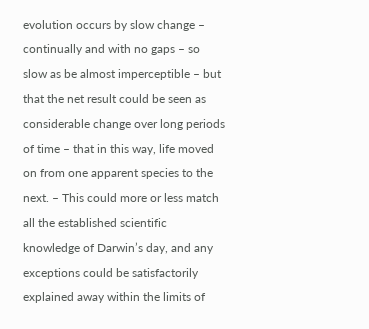evolution occurs by slow change – continually and with no gaps – so slow as be almost imperceptible – but that the net result could be seen as considerable change over long periods of time – that in this way, life moved on from one apparent species to the next. – This could more or less match all the established scientific knowledge of Darwin’s day, and any exceptions could be satisfactorily explained away within the limits of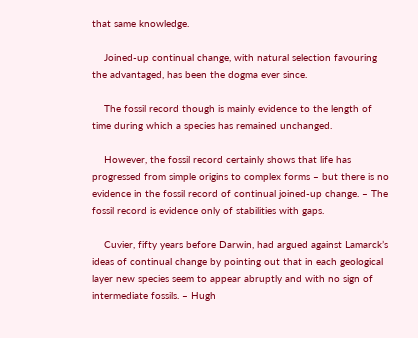that same knowledge.

    Joined-up continual change, with natural selection favouring the advantaged, has been the dogma ever since.

    The fossil record though is mainly evidence to the length of time during which a species has remained unchanged.

    However, the fossil record certainly shows that life has progressed from simple origins to complex forms – but there is no evidence in the fossil record of continual joined-up change. – The fossil record is evidence only of stabilities with gaps.

    Cuvier, fifty years before Darwin, had argued against Lamarck’s ideas of continual change by pointing out that in each geological layer new species seem to appear abruptly and with no sign of intermediate fossils. – Hugh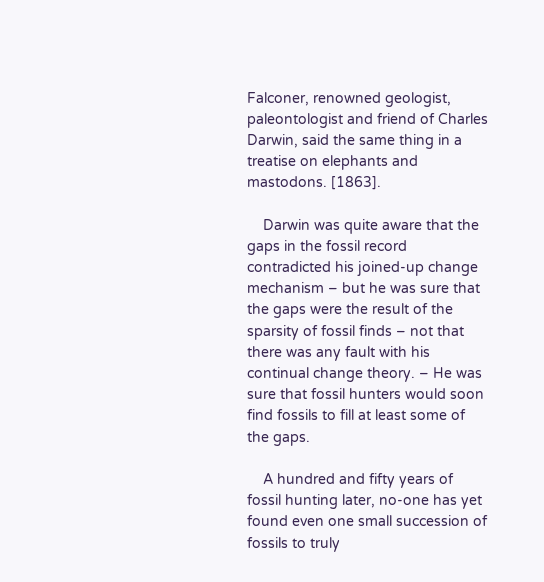Falconer, renowned geologist, paleontologist and friend of Charles Darwin, said the same thing in a treatise on elephants and mastodons. [1863].

    Darwin was quite aware that the gaps in the fossil record contradicted his joined-up change mechanism – but he was sure that the gaps were the result of the sparsity of fossil finds – not that there was any fault with his continual change theory. – He was sure that fossil hunters would soon find fossils to fill at least some of the gaps.

    A hundred and fifty years of fossil hunting later, no-one has yet found even one small succession of fossils to truly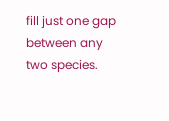fill just one gap between any two species.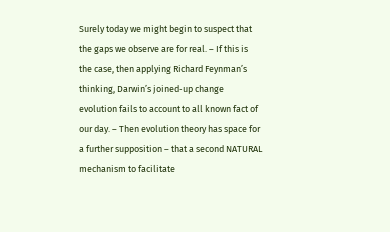Surely today we might begin to suspect that the gaps we observe are for real. – If this is the case, then applying Richard Feynman’s thinking, Darwin’s joined-up change evolution fails to account to all known fact of our day. – Then evolution theory has space for a further supposition – that a second NATURAL mechanism to facilitate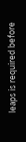leaps is required before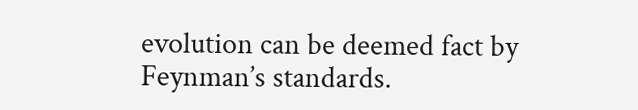evolution can be deemed fact by Feynman’s standards.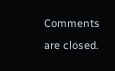Comments are closed.